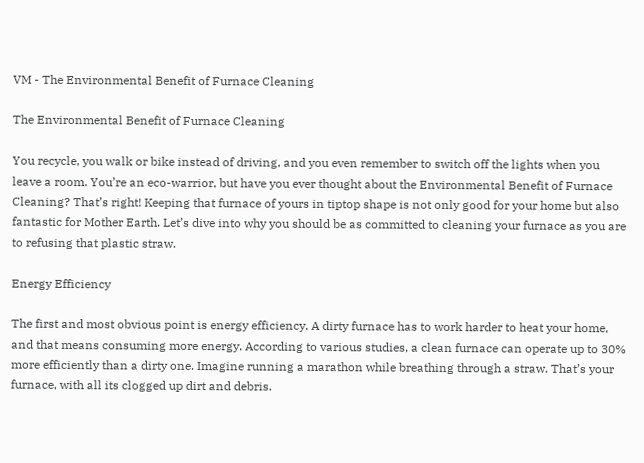VM - The Environmental Benefit of Furnace Cleaning

The Environmental Benefit of Furnace Cleaning

You recycle, you walk or bike instead of driving, and you even remember to switch off the lights when you leave a room. You’re an eco-warrior, but have you ever thought about the Environmental Benefit of Furnace Cleaning? That’s right! Keeping that furnace of yours in tiptop shape is not only good for your home but also fantastic for Mother Earth. Let’s dive into why you should be as committed to cleaning your furnace as you are to refusing that plastic straw.

Energy Efficiency

The first and most obvious point is energy efficiency. A dirty furnace has to work harder to heat your home, and that means consuming more energy. According to various studies, a clean furnace can operate up to 30% more efficiently than a dirty one. Imagine running a marathon while breathing through a straw. That’s your furnace, with all its clogged up dirt and debris.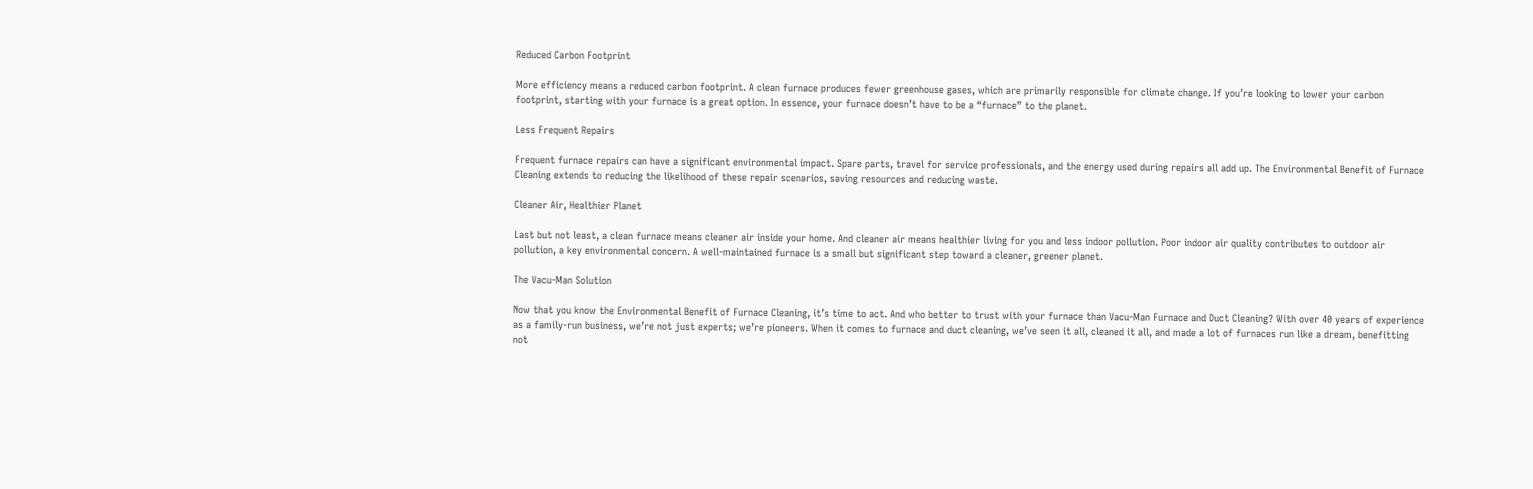Reduced Carbon Footprint

More efficiency means a reduced carbon footprint. A clean furnace produces fewer greenhouse gases, which are primarily responsible for climate change. If you’re looking to lower your carbon footprint, starting with your furnace is a great option. In essence, your furnace doesn’t have to be a “furnace” to the planet.

Less Frequent Repairs

Frequent furnace repairs can have a significant environmental impact. Spare parts, travel for service professionals, and the energy used during repairs all add up. The Environmental Benefit of Furnace Cleaning extends to reducing the likelihood of these repair scenarios, saving resources and reducing waste.

Cleaner Air, Healthier Planet

Last but not least, a clean furnace means cleaner air inside your home. And cleaner air means healthier living for you and less indoor pollution. Poor indoor air quality contributes to outdoor air pollution, a key environmental concern. A well-maintained furnace is a small but significant step toward a cleaner, greener planet.

The Vacu-Man Solution

Now that you know the Environmental Benefit of Furnace Cleaning, it’s time to act. And who better to trust with your furnace than Vacu-Man Furnace and Duct Cleaning? With over 40 years of experience as a family-run business, we’re not just experts; we’re pioneers. When it comes to furnace and duct cleaning, we’ve seen it all, cleaned it all, and made a lot of furnaces run like a dream, benefitting not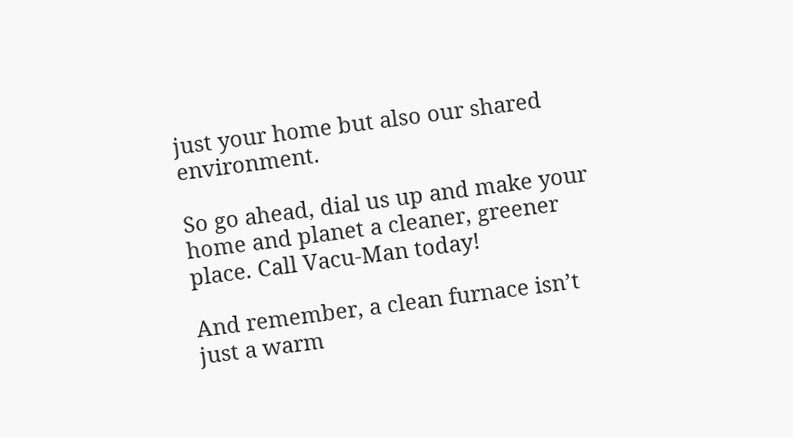just your home but also our shared environment.

So go ahead, dial us up and make your home and planet a cleaner, greener place. Call Vacu-Man today!

And remember, a clean furnace isn’t just a warm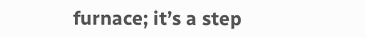furnace; it’s a step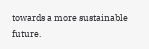towards a more sustainable future.